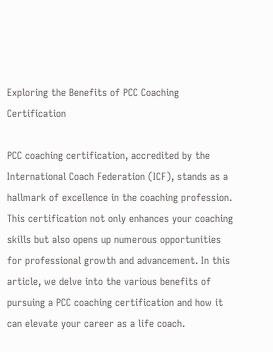Exploring the Benefits of PCC Coaching Certification

PCC coaching certification, accredited by the International Coach Federation (ICF), stands as a hallmark of excellence in the coaching profession. This certification not only enhances your coaching skills but also opens up numerous opportunities for professional growth and advancement. In this article, we delve into the various benefits of pursuing a PCC coaching certification and how it can elevate your career as a life coach.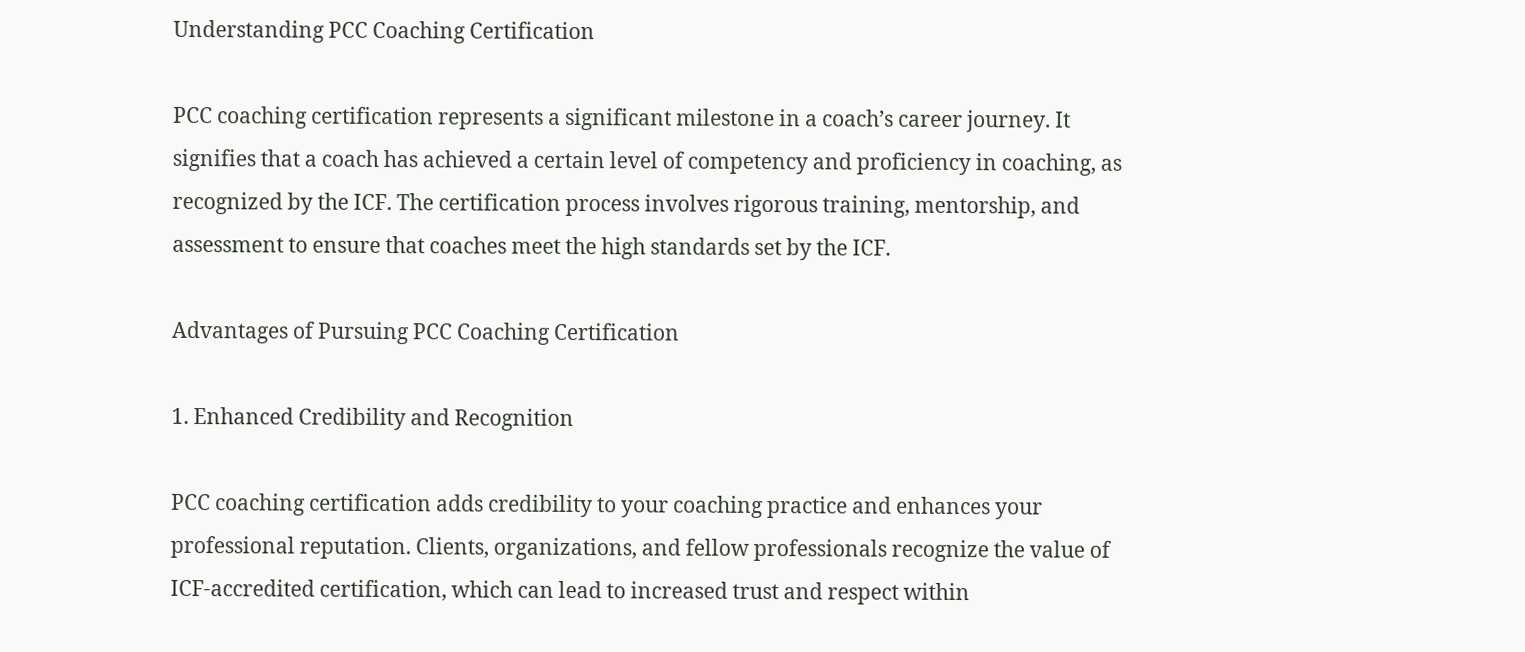Understanding PCC Coaching Certification

PCC coaching certification represents a significant milestone in a coach’s career journey. It signifies that a coach has achieved a certain level of competency and proficiency in coaching, as recognized by the ICF. The certification process involves rigorous training, mentorship, and assessment to ensure that coaches meet the high standards set by the ICF.

Advantages of Pursuing PCC Coaching Certification

1. Enhanced Credibility and Recognition

PCC coaching certification adds credibility to your coaching practice and enhances your professional reputation. Clients, organizations, and fellow professionals recognize the value of ICF-accredited certification, which can lead to increased trust and respect within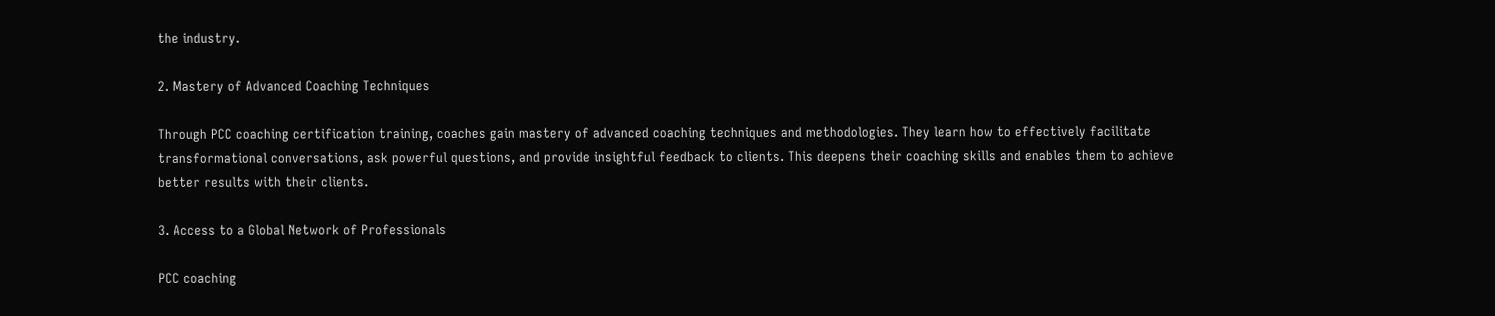the industry.

2. Mastery of Advanced Coaching Techniques

Through PCC coaching certification training, coaches gain mastery of advanced coaching techniques and methodologies. They learn how to effectively facilitate transformational conversations, ask powerful questions, and provide insightful feedback to clients. This deepens their coaching skills and enables them to achieve better results with their clients.

3. Access to a Global Network of Professionals

PCC coaching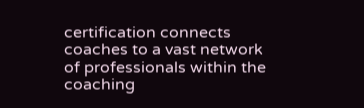certification connects coaches to a vast network of professionals within the coaching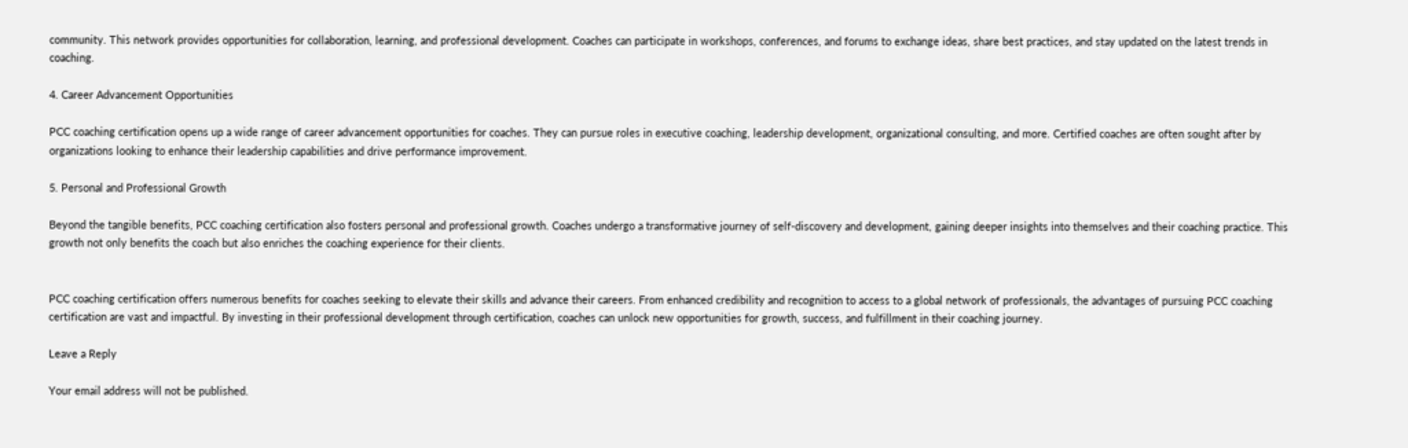community. This network provides opportunities for collaboration, learning, and professional development. Coaches can participate in workshops, conferences, and forums to exchange ideas, share best practices, and stay updated on the latest trends in coaching.

4. Career Advancement Opportunities

PCC coaching certification opens up a wide range of career advancement opportunities for coaches. They can pursue roles in executive coaching, leadership development, organizational consulting, and more. Certified coaches are often sought after by organizations looking to enhance their leadership capabilities and drive performance improvement.

5. Personal and Professional Growth

Beyond the tangible benefits, PCC coaching certification also fosters personal and professional growth. Coaches undergo a transformative journey of self-discovery and development, gaining deeper insights into themselves and their coaching practice. This growth not only benefits the coach but also enriches the coaching experience for their clients.


PCC coaching certification offers numerous benefits for coaches seeking to elevate their skills and advance their careers. From enhanced credibility and recognition to access to a global network of professionals, the advantages of pursuing PCC coaching certification are vast and impactful. By investing in their professional development through certification, coaches can unlock new opportunities for growth, success, and fulfillment in their coaching journey.

Leave a Reply

Your email address will not be published.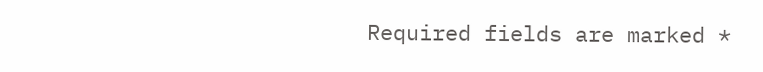Required fields are marked *